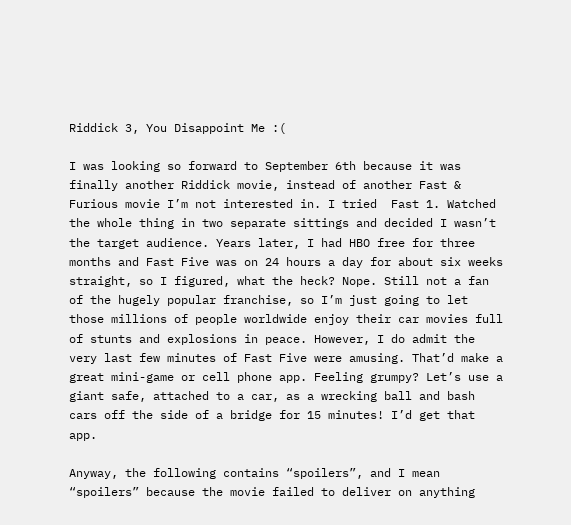Riddick 3, You Disappoint Me :(

I was looking so forward to September 6th because it was finally another Riddick movie, instead of another Fast & Furious movie I’m not interested in. I tried  Fast 1. Watched the whole thing in two separate sittings and decided I wasn’t the target audience. Years later, I had HBO free for three months and Fast Five was on 24 hours a day for about six weeks straight, so I figured, what the heck? Nope. Still not a fan of the hugely popular franchise, so I’m just going to let those millions of people worldwide enjoy their car movies full of stunts and explosions in peace. However, I do admit the very last few minutes of Fast Five were amusing. That’d make a great mini-game or cell phone app. Feeling grumpy? Let’s use a giant safe, attached to a car, as a wrecking ball and bash cars off the side of a bridge for 15 minutes! I’d get that app.

Anyway, the following contains “spoilers”, and I mean “spoilers” because the movie failed to deliver on anything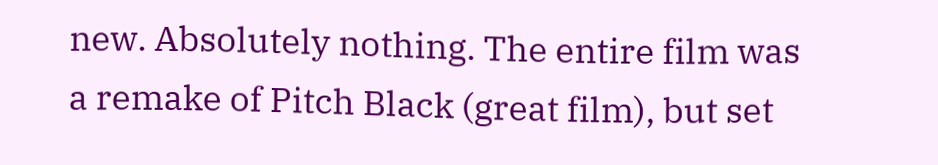new. Absolutely nothing. The entire film was a remake of Pitch Black (great film), but set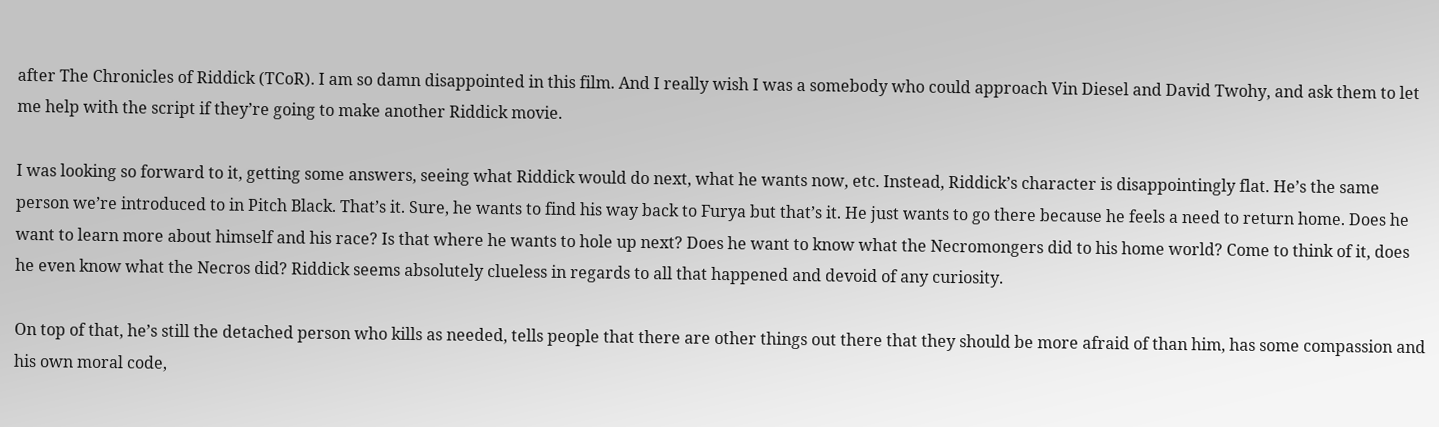after The Chronicles of Riddick (TCoR). I am so damn disappointed in this film. And I really wish I was a somebody who could approach Vin Diesel and David Twohy, and ask them to let me help with the script if they’re going to make another Riddick movie.

I was looking so forward to it, getting some answers, seeing what Riddick would do next, what he wants now, etc. Instead, Riddick’s character is disappointingly flat. He’s the same person we’re introduced to in Pitch Black. That’s it. Sure, he wants to find his way back to Furya but that’s it. He just wants to go there because he feels a need to return home. Does he want to learn more about himself and his race? Is that where he wants to hole up next? Does he want to know what the Necromongers did to his home world? Come to think of it, does he even know what the Necros did? Riddick seems absolutely clueless in regards to all that happened and devoid of any curiosity.

On top of that, he’s still the detached person who kills as needed, tells people that there are other things out there that they should be more afraid of than him, has some compassion and his own moral code,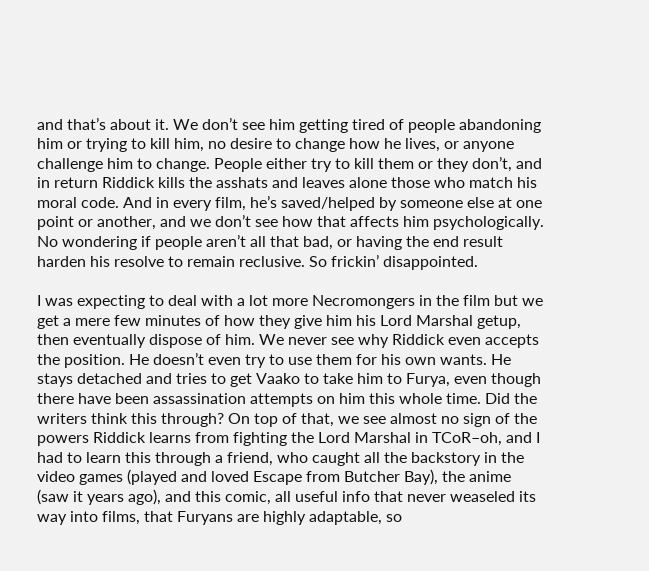and that’s about it. We don’t see him getting tired of people abandoning him or trying to kill him, no desire to change how he lives, or anyone challenge him to change. People either try to kill them or they don’t, and in return Riddick kills the asshats and leaves alone those who match his moral code. And in every film, he’s saved/helped by someone else at one point or another, and we don’t see how that affects him psychologically. No wondering if people aren’t all that bad, or having the end result harden his resolve to remain reclusive. So frickin’ disappointed.

I was expecting to deal with a lot more Necromongers in the film but we get a mere few minutes of how they give him his Lord Marshal getup, then eventually dispose of him. We never see why Riddick even accepts the position. He doesn’t even try to use them for his own wants. He stays detached and tries to get Vaako to take him to Furya, even though there have been assassination attempts on him this whole time. Did the writers think this through? On top of that, we see almost no sign of the powers Riddick learns from fighting the Lord Marshal in TCoR–oh, and I had to learn this through a friend, who caught all the backstory in the video games (played and loved Escape from Butcher Bay), the anime (saw it years ago), and this comic, all useful info that never weaseled its way into films, that Furyans are highly adaptable, so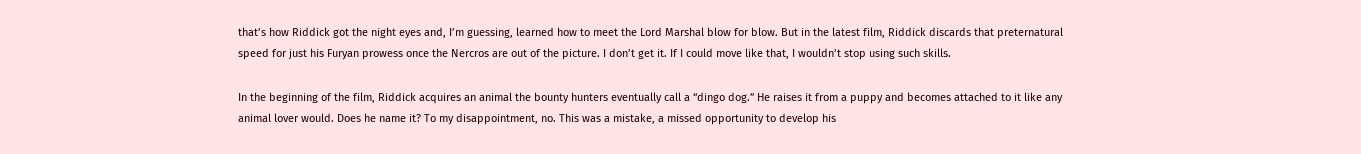that’s how Riddick got the night eyes and, I’m guessing, learned how to meet the Lord Marshal blow for blow. But in the latest film, Riddick discards that preternatural speed for just his Furyan prowess once the Nercros are out of the picture. I don’t get it. If I could move like that, I wouldn’t stop using such skills.

In the beginning of the film, Riddick acquires an animal the bounty hunters eventually call a “dingo dog.” He raises it from a puppy and becomes attached to it like any animal lover would. Does he name it? To my disappointment, no. This was a mistake, a missed opportunity to develop his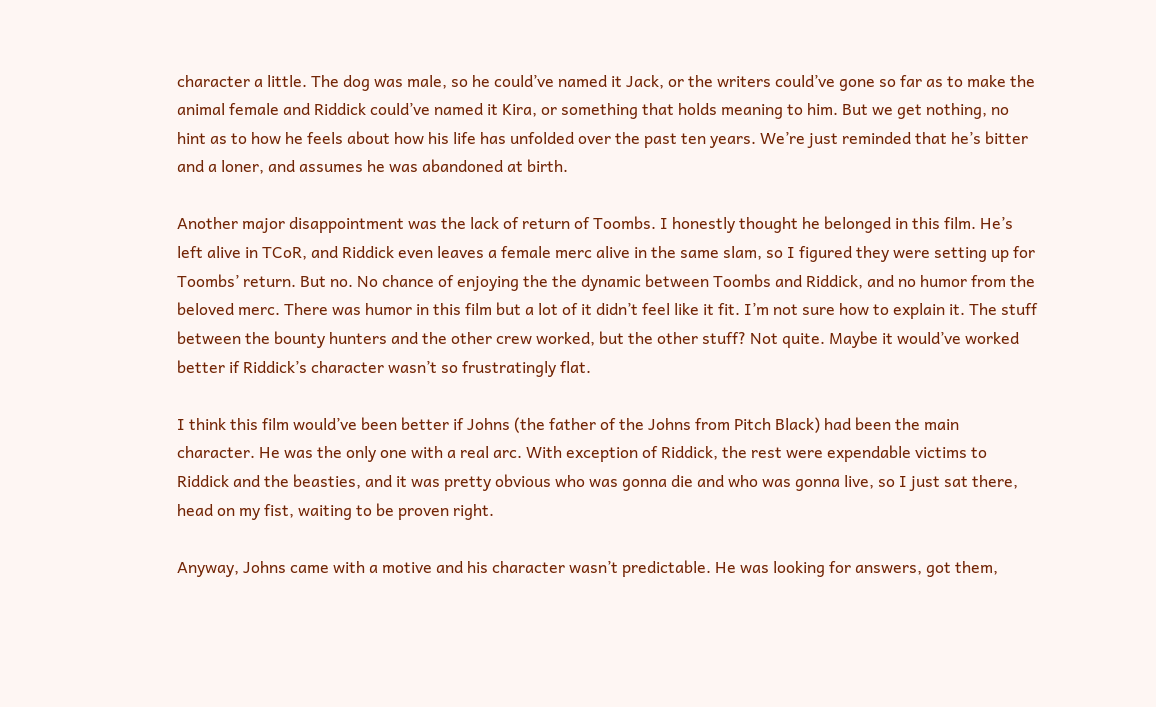character a little. The dog was male, so he could’ve named it Jack, or the writers could’ve gone so far as to make the animal female and Riddick could’ve named it Kira, or something that holds meaning to him. But we get nothing, no hint as to how he feels about how his life has unfolded over the past ten years. We’re just reminded that he’s bitter and a loner, and assumes he was abandoned at birth.

Another major disappointment was the lack of return of Toombs. I honestly thought he belonged in this film. He’s left alive in TCoR, and Riddick even leaves a female merc alive in the same slam, so I figured they were setting up for Toombs’ return. But no. No chance of enjoying the the dynamic between Toombs and Riddick, and no humor from the beloved merc. There was humor in this film but a lot of it didn’t feel like it fit. I’m not sure how to explain it. The stuff between the bounty hunters and the other crew worked, but the other stuff? Not quite. Maybe it would’ve worked better if Riddick’s character wasn’t so frustratingly flat.

I think this film would’ve been better if Johns (the father of the Johns from Pitch Black) had been the main character. He was the only one with a real arc. With exception of Riddick, the rest were expendable victims to Riddick and the beasties, and it was pretty obvious who was gonna die and who was gonna live, so I just sat there, head on my fist, waiting to be proven right.

Anyway, Johns came with a motive and his character wasn’t predictable. He was looking for answers, got them,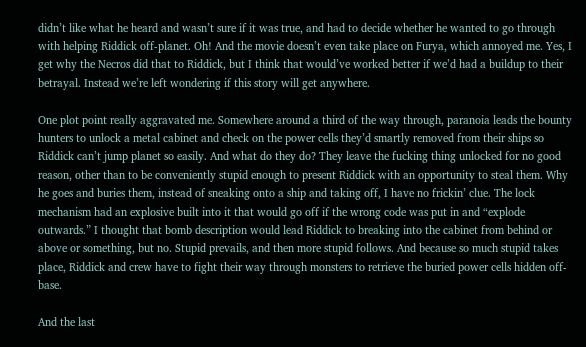didn’t like what he heard and wasn’t sure if it was true, and had to decide whether he wanted to go through with helping Riddick off-planet. Oh! And the movie doesn’t even take place on Furya, which annoyed me. Yes, I get why the Necros did that to Riddick, but I think that would’ve worked better if we’d had a buildup to their betrayal. Instead we’re left wondering if this story will get anywhere.

One plot point really aggravated me. Somewhere around a third of the way through, paranoia leads the bounty hunters to unlock a metal cabinet and check on the power cells they’d smartly removed from their ships so Riddick can’t jump planet so easily. And what do they do? They leave the fucking thing unlocked for no good reason, other than to be conveniently stupid enough to present Riddick with an opportunity to steal them. Why he goes and buries them, instead of sneaking onto a ship and taking off, I have no frickin’ clue. The lock mechanism had an explosive built into it that would go off if the wrong code was put in and “explode outwards.” I thought that bomb description would lead Riddick to breaking into the cabinet from behind or above or something, but no. Stupid prevails, and then more stupid follows. And because so much stupid takes place, Riddick and crew have to fight their way through monsters to retrieve the buried power cells hidden off-base.

And the last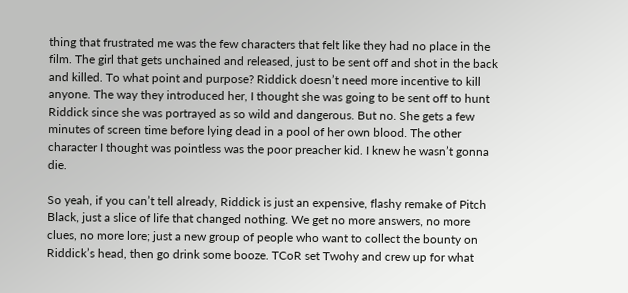thing that frustrated me was the few characters that felt like they had no place in the film. The girl that gets unchained and released, just to be sent off and shot in the back and killed. To what point and purpose? Riddick doesn’t need more incentive to kill anyone. The way they introduced her, I thought she was going to be sent off to hunt Riddick since she was portrayed as so wild and dangerous. But no. She gets a few minutes of screen time before lying dead in a pool of her own blood. The other character I thought was pointless was the poor preacher kid. I knew he wasn’t gonna die.

So yeah, if you can’t tell already, Riddick is just an expensive, flashy remake of Pitch Black, just a slice of life that changed nothing. We get no more answers, no more clues, no more lore; just a new group of people who want to collect the bounty on Riddick’s head, then go drink some booze. TCoR set Twohy and crew up for what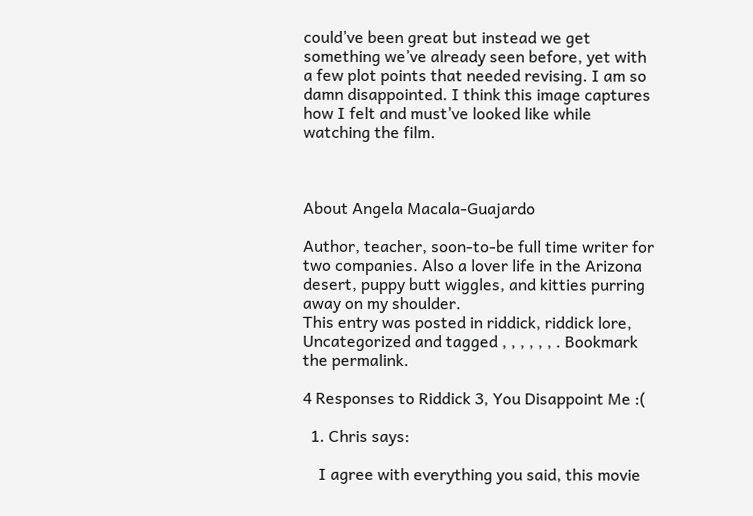could’ve been great but instead we get something we’ve already seen before, yet with a few plot points that needed revising. I am so damn disappointed. I think this image captures how I felt and must’ve looked like while watching the film.



About Angela Macala-Guajardo

Author, teacher, soon-to-be full time writer for two companies. Also a lover life in the Arizona desert, puppy butt wiggles, and kitties purring away on my shoulder.
This entry was posted in riddick, riddick lore, Uncategorized and tagged , , , , , , . Bookmark the permalink.

4 Responses to Riddick 3, You Disappoint Me :(

  1. Chris says:

    I agree with everything you said, this movie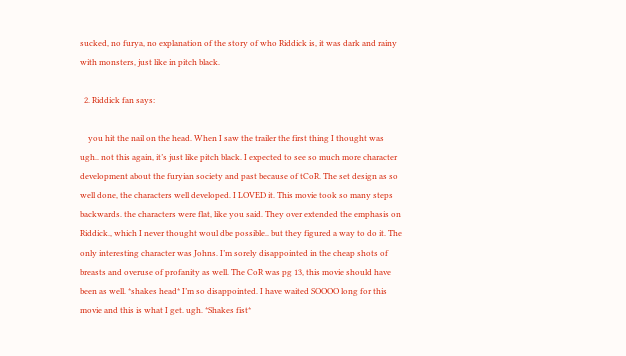sucked, no furya, no explanation of the story of who Riddick is, it was dark and rainy with monsters, just like in pitch black.

  2. Riddick fan says:

    you hit the nail on the head. When I saw the trailer the first thing I thought was ugh.. not this again, it’s just like pitch black. I expected to see so much more character development about the furyian society and past because of tCoR. The set design as so well done, the characters well developed. I LOVED it. This movie took so many steps backwards. the characters were flat, like you said. They over extended the emphasis on Riddick., which I never thought woul dbe possible.. but they figured a way to do it. The only interesting character was Johns. I’m sorely disappointed in the cheap shots of breasts and overuse of profanity as well. The CoR was pg 13, this movie should have been as well. *shakes head* I’m so disappointed. I have waited SOOOO long for this movie and this is what I get. ugh. *Shakes fist*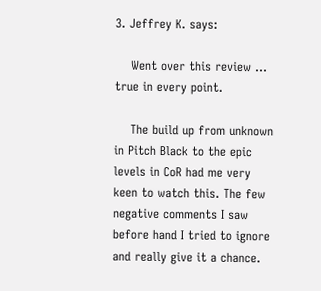3. Jeffrey K. says:

    Went over this review … true in every point.

    The build up from unknown in Pitch Black to the epic levels in CoR had me very keen to watch this. The few negative comments I saw before hand I tried to ignore and really give it a chance.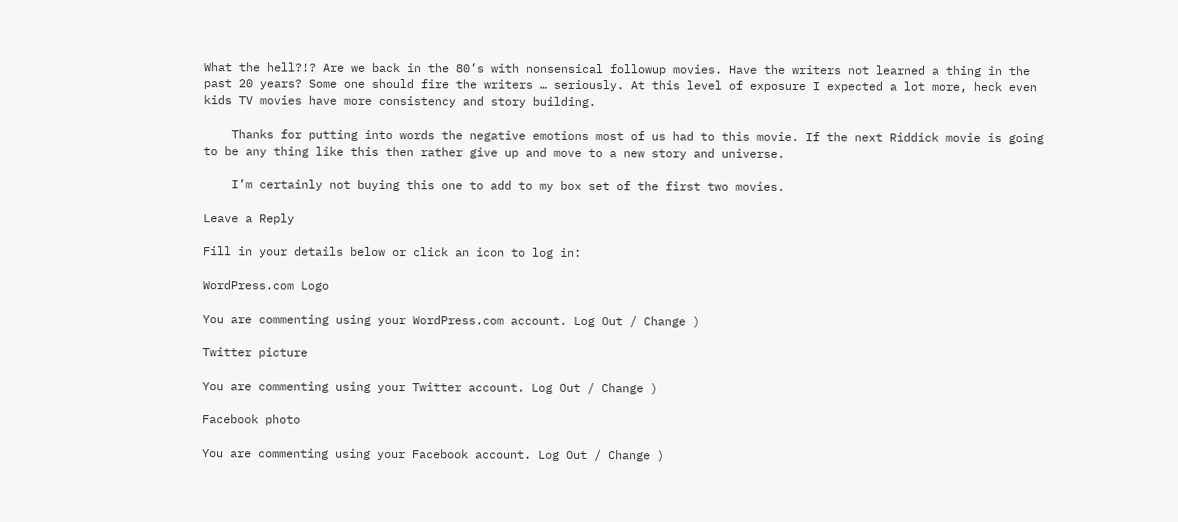What the hell?!? Are we back in the 80’s with nonsensical followup movies. Have the writers not learned a thing in the past 20 years? Some one should fire the writers … seriously. At this level of exposure I expected a lot more, heck even kids TV movies have more consistency and story building.

    Thanks for putting into words the negative emotions most of us had to this movie. If the next Riddick movie is going to be any thing like this then rather give up and move to a new story and universe.

    I’m certainly not buying this one to add to my box set of the first two movies.

Leave a Reply

Fill in your details below or click an icon to log in:

WordPress.com Logo

You are commenting using your WordPress.com account. Log Out / Change )

Twitter picture

You are commenting using your Twitter account. Log Out / Change )

Facebook photo

You are commenting using your Facebook account. Log Out / Change )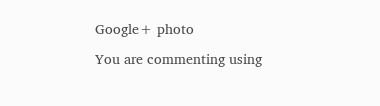Google+ photo

You are commenting using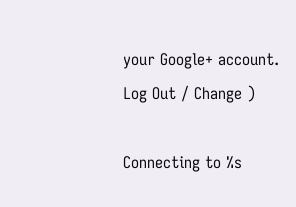your Google+ account. Log Out / Change )

Connecting to %s